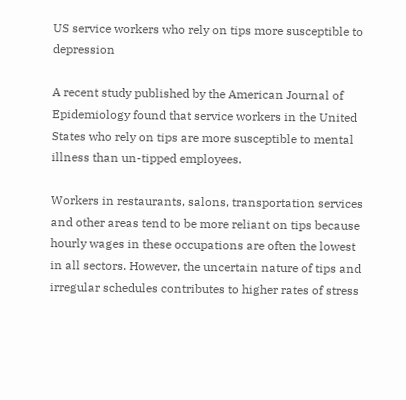US service workers who rely on tips more susceptible to depression

A recent study published by the American Journal of Epidemiology found that service workers in the United States who rely on tips are more susceptible to mental illness than un-tipped employees.

Workers in restaurants, salons, transportation services and other areas tend to be more reliant on tips because hourly wages in these occupations are often the lowest in all sectors. However, the uncertain nature of tips and irregular schedules contributes to higher rates of stress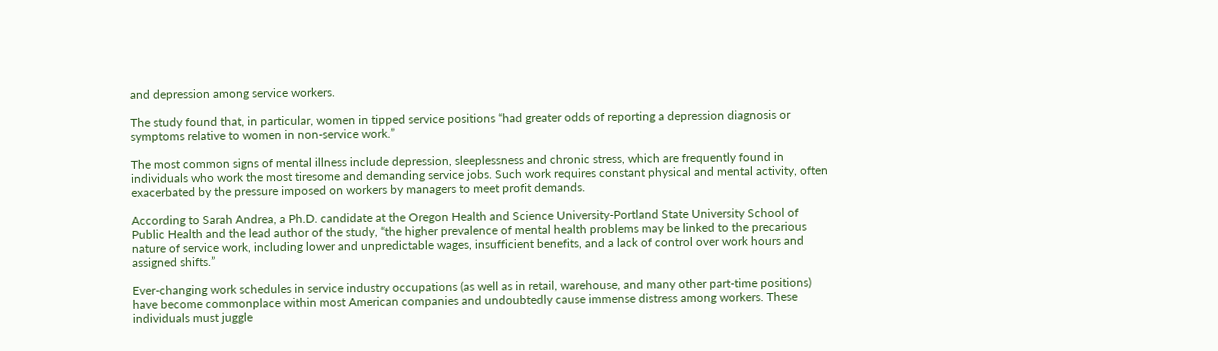and depression among service workers.

The study found that, in particular, women in tipped service positions “had greater odds of reporting a depression diagnosis or symptoms relative to women in non-service work.”

The most common signs of mental illness include depression, sleeplessness and chronic stress, which are frequently found in individuals who work the most tiresome and demanding service jobs. Such work requires constant physical and mental activity, often exacerbated by the pressure imposed on workers by managers to meet profit demands.

According to Sarah Andrea, a Ph.D. candidate at the Oregon Health and Science University-Portland State University School of Public Health and the lead author of the study, “the higher prevalence of mental health problems may be linked to the precarious nature of service work, including lower and unpredictable wages, insufficient benefits, and a lack of control over work hours and assigned shifts.”

Ever-changing work schedules in service industry occupations (as well as in retail, warehouse, and many other part-time positions) have become commonplace within most American companies and undoubtedly cause immense distress among workers. These individuals must juggle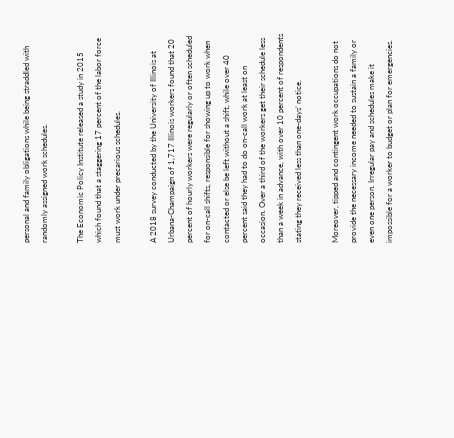personal and family obligations while being straddled with randomly assigned work schedules.

The Economic Policy Institute released a study in 2015 which found that a staggering 17 percent of the labor force must work under precarious schedules.

A 2018 survey conducted by the University of Illinois at Urbana-Champaign of 1,717 Illinois workers found that 20 percent of hourly workers were regularly or often scheduled for on-call shifts, responsible for showing up to work when contacted or else be left without a shift, while over 40 percent said they had to do on-call work at least on occasion. Over a third of the workers get their schedule less than a week in advance, with over 10 percent of respondents stating they received less than one-days’ notice.

Moreover, tipped and contingent work occupations do not provide the necessary income needed to sustain a family or even one person. Irregular pay and schedules make it impossible for a worker to budget or plan for emergencies.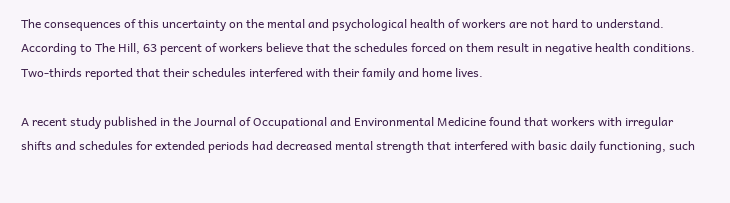The consequences of this uncertainty on the mental and psychological health of workers are not hard to understand. According to The Hill, 63 percent of workers believe that the schedules forced on them result in negative health conditions. Two-thirds reported that their schedules interfered with their family and home lives.

A recent study published in the Journal of Occupational and Environmental Medicine found that workers with irregular shifts and schedules for extended periods had decreased mental strength that interfered with basic daily functioning, such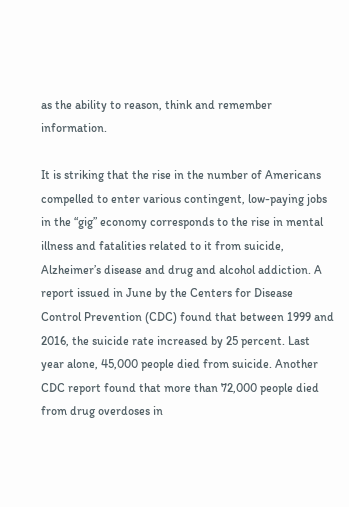as the ability to reason, think and remember information.

It is striking that the rise in the number of Americans compelled to enter various contingent, low-paying jobs in the “gig” economy corresponds to the rise in mental illness and fatalities related to it from suicide, Alzheimer’s disease and drug and alcohol addiction. A report issued in June by the Centers for Disease Control Prevention (CDC) found that between 1999 and 2016, the suicide rate increased by 25 percent. Last year alone, 45,000 people died from suicide. Another CDC report found that more than 72,000 people died from drug overdoses in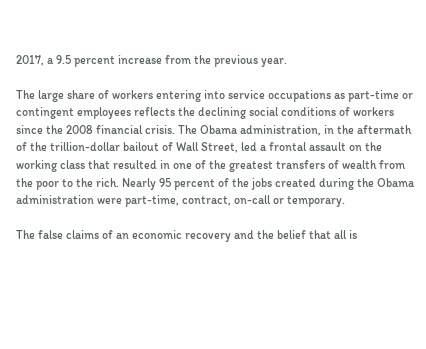2017, a 9.5 percent increase from the previous year.

The large share of workers entering into service occupations as part-time or contingent employees reflects the declining social conditions of workers since the 2008 financial crisis. The Obama administration, in the aftermath of the trillion-dollar bailout of Wall Street, led a frontal assault on the working class that resulted in one of the greatest transfers of wealth from the poor to the rich. Nearly 95 percent of the jobs created during the Obama administration were part-time, contract, on-call or temporary.

The false claims of an economic recovery and the belief that all is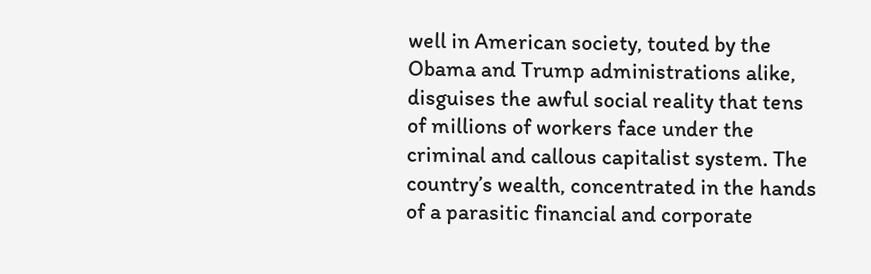well in American society, touted by the Obama and Trump administrations alike, disguises the awful social reality that tens of millions of workers face under the criminal and callous capitalist system. The country’s wealth, concentrated in the hands of a parasitic financial and corporate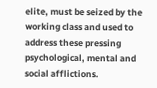elite, must be seized by the working class and used to address these pressing psychological, mental and social afflictions.